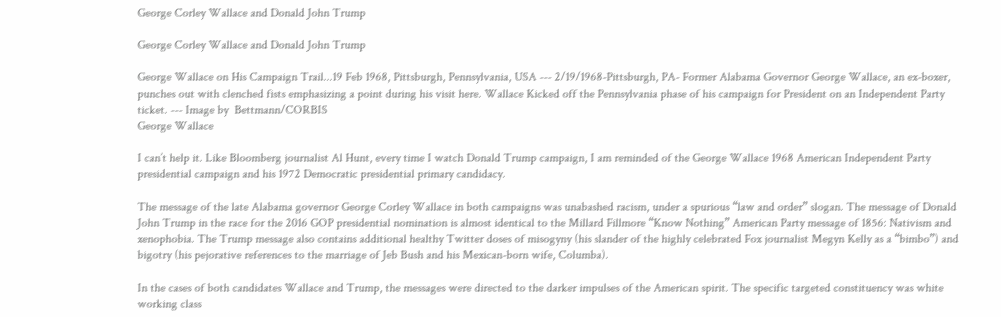George Corley Wallace and Donald John Trump

George Corley Wallace and Donald John Trump

George Wallace on His Campaign Trail...19 Feb 1968, Pittsburgh, Pennsylvania, USA --- 2/19/1968-Pittsburgh, PA- Former Alabama Governor George Wallace, an ex-boxer, punches out with clenched fists emphasizing a point during his visit here. Wallace Kicked off the Pennsylvania phase of his campaign for President on an Independent Party ticket. --- Image by  Bettmann/CORBIS
George Wallace

I can’t help it. Like Bloomberg journalist Al Hunt, every time I watch Donald Trump campaign, I am reminded of the George Wallace 1968 American Independent Party presidential campaign and his 1972 Democratic presidential primary candidacy.

The message of the late Alabama governor George Corley Wallace in both campaigns was unabashed racism, under a spurious “law and order” slogan. The message of Donald John Trump in the race for the 2016 GOP presidential nomination is almost identical to the Millard Fillmore “Know Nothing” American Party message of 1856: Nativism and xenophobia. The Trump message also contains additional healthy Twitter doses of misogyny (his slander of the highly celebrated Fox journalist Megyn Kelly as a “bimbo”) and bigotry (his pejorative references to the marriage of Jeb Bush and his Mexican-born wife, Columba).

In the cases of both candidates Wallace and Trump, the messages were directed to the darker impulses of the American spirit. The specific targeted constituency was white working class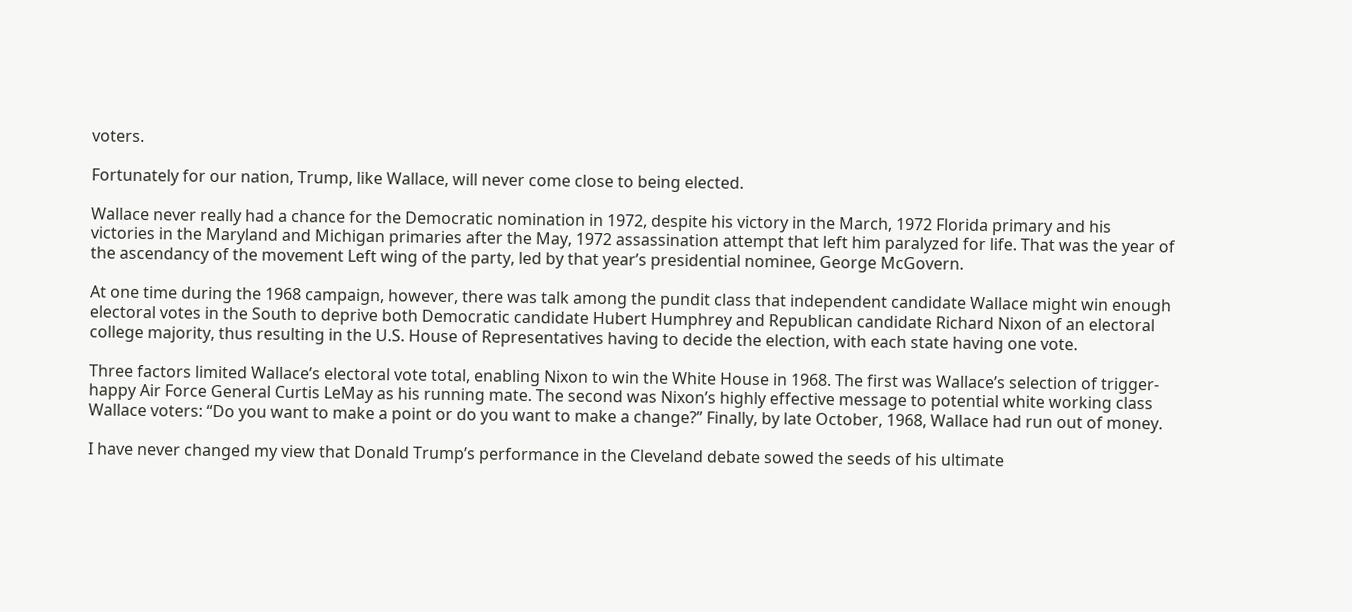voters.

Fortunately for our nation, Trump, like Wallace, will never come close to being elected.

Wallace never really had a chance for the Democratic nomination in 1972, despite his victory in the March, 1972 Florida primary and his victories in the Maryland and Michigan primaries after the May, 1972 assassination attempt that left him paralyzed for life. That was the year of the ascendancy of the movement Left wing of the party, led by that year’s presidential nominee, George McGovern.

At one time during the 1968 campaign, however, there was talk among the pundit class that independent candidate Wallace might win enough electoral votes in the South to deprive both Democratic candidate Hubert Humphrey and Republican candidate Richard Nixon of an electoral college majority, thus resulting in the U.S. House of Representatives having to decide the election, with each state having one vote.

Three factors limited Wallace’s electoral vote total, enabling Nixon to win the White House in 1968. The first was Wallace’s selection of trigger-happy Air Force General Curtis LeMay as his running mate. The second was Nixon’s highly effective message to potential white working class Wallace voters: “Do you want to make a point or do you want to make a change?” Finally, by late October, 1968, Wallace had run out of money.

I have never changed my view that Donald Trump’s performance in the Cleveland debate sowed the seeds of his ultimate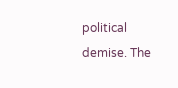political demise. The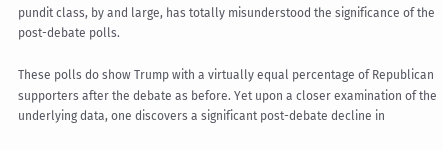pundit class, by and large, has totally misunderstood the significance of the post-debate polls.

These polls do show Trump with a virtually equal percentage of Republican supporters after the debate as before. Yet upon a closer examination of the underlying data, one discovers a significant post-debate decline in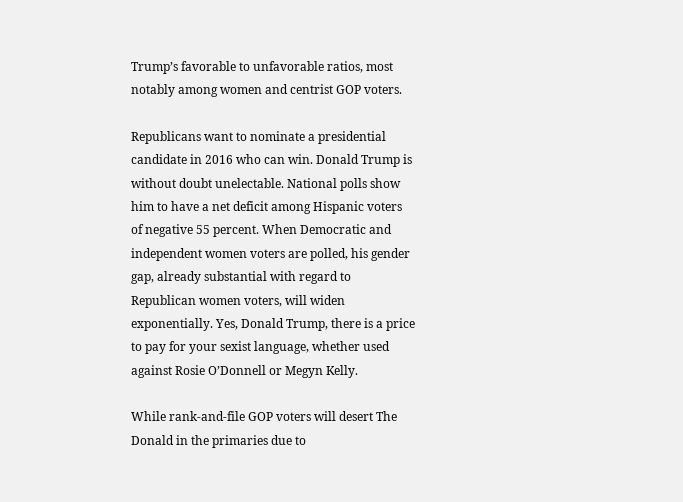Trump’s favorable to unfavorable ratios, most notably among women and centrist GOP voters.

Republicans want to nominate a presidential candidate in 2016 who can win. Donald Trump is without doubt unelectable. National polls show him to have a net deficit among Hispanic voters of negative 55 percent. When Democratic and independent women voters are polled, his gender gap, already substantial with regard to Republican women voters, will widen exponentially. Yes, Donald Trump, there is a price to pay for your sexist language, whether used against Rosie O’Donnell or Megyn Kelly.

While rank-and-file GOP voters will desert The Donald in the primaries due to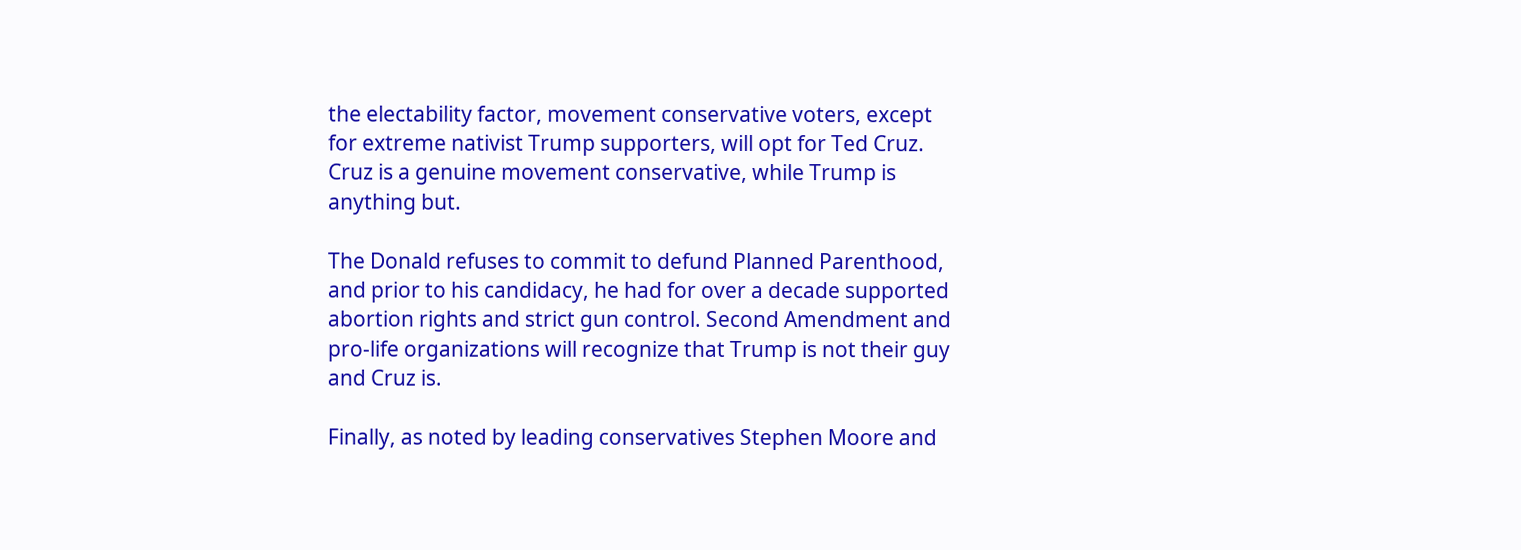the electability factor, movement conservative voters, except for extreme nativist Trump supporters, will opt for Ted Cruz. Cruz is a genuine movement conservative, while Trump is anything but.

The Donald refuses to commit to defund Planned Parenthood, and prior to his candidacy, he had for over a decade supported abortion rights and strict gun control. Second Amendment and pro-life organizations will recognize that Trump is not their guy and Cruz is.

Finally, as noted by leading conservatives Stephen Moore and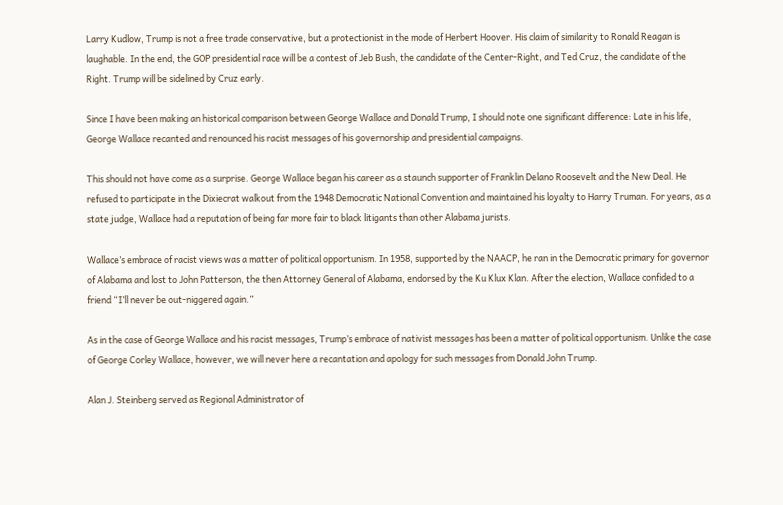Larry Kudlow, Trump is not a free trade conservative, but a protectionist in the mode of Herbert Hoover. His claim of similarity to Ronald Reagan is laughable. In the end, the GOP presidential race will be a contest of Jeb Bush, the candidate of the Center-Right, and Ted Cruz, the candidate of the Right. Trump will be sidelined by Cruz early.

Since I have been making an historical comparison between George Wallace and Donald Trump, I should note one significant difference: Late in his life, George Wallace recanted and renounced his racist messages of his governorship and presidential campaigns.

This should not have come as a surprise. George Wallace began his career as a staunch supporter of Franklin Delano Roosevelt and the New Deal. He refused to participate in the Dixiecrat walkout from the 1948 Democratic National Convention and maintained his loyalty to Harry Truman. For years, as a state judge, Wallace had a reputation of being far more fair to black litigants than other Alabama jurists.

Wallace’s embrace of racist views was a matter of political opportunism. In 1958, supported by the NAACP, he ran in the Democratic primary for governor of Alabama and lost to John Patterson, the then Attorney General of Alabama, endorsed by the Ku Klux Klan. After the election, Wallace confided to a friend “I’ll never be out-niggered again.”

As in the case of George Wallace and his racist messages, Trump’s embrace of nativist messages has been a matter of political opportunism. Unlike the case of George Corley Wallace, however, we will never here a recantation and apology for such messages from Donald John Trump.

Alan J. Steinberg served as Regional Administrator of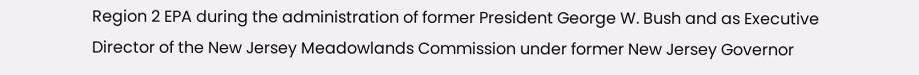Region 2 EPA during the administration of former President George W. Bush and as Executive Director of the New Jersey Meadowlands Commission under former New Jersey Governor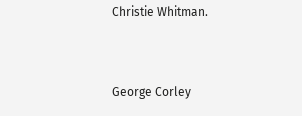Christie Whitman.


George Corley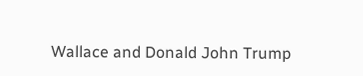Wallace and Donald John Trump